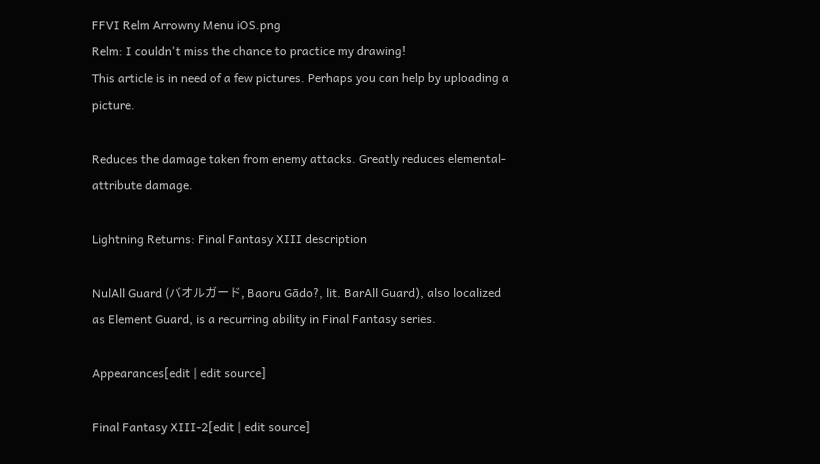FFVI Relm Arrowny Menu iOS.png
Relm: I couldn't miss the chance to practice my drawing!
This article is in need of a few pictures. Perhaps you can help by uploading a picture.

Reduces the damage taken from enemy attacks. Greatly reduces elemental-attribute damage.

Lightning Returns: Final Fantasy XIII description

NulAll Guard (バオルガード, Baoru Gādo?, lit. BarAll Guard), also localized as Element Guard, is a recurring ability in Final Fantasy series.

Appearances[edit | edit source]

Final Fantasy XIII-2[edit | edit source]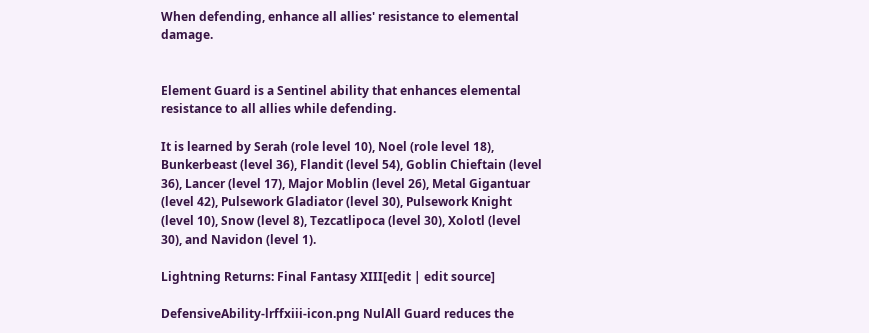When defending, enhance all allies' resistance to elemental damage.


Element Guard is a Sentinel ability that enhances elemental resistance to all allies while defending.

It is learned by Serah (role level 10), Noel (role level 18), Bunkerbeast (level 36), Flandit (level 54), Goblin Chieftain (level 36), Lancer (level 17), Major Moblin (level 26), Metal Gigantuar (level 42), Pulsework Gladiator (level 30), Pulsework Knight (level 10), Snow (level 8), Tezcatlipoca (level 30), Xolotl (level 30), and Navidon (level 1).

Lightning Returns: Final Fantasy XIII[edit | edit source]

DefensiveAbility-lrffxiii-icon.png NulAll Guard reduces the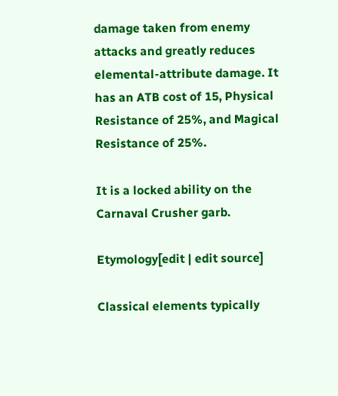damage taken from enemy attacks and greatly reduces elemental-attribute damage. It has an ATB cost of 15, Physical Resistance of 25%, and Magical Resistance of 25%.

It is a locked ability on the Carnaval Crusher garb.

Etymology[edit | edit source]

Classical elements typically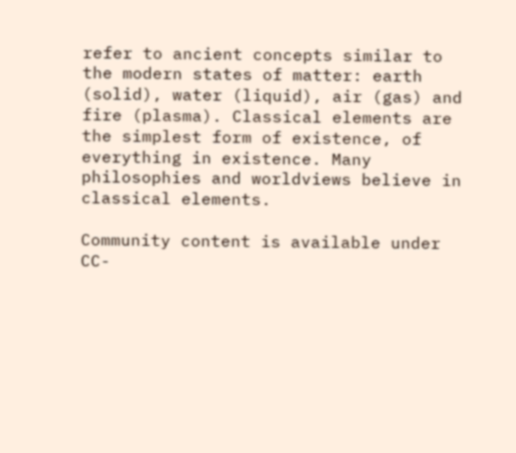refer to ancient concepts similar to the modern states of matter: earth (solid), water (liquid), air (gas) and fire (plasma). Classical elements are the simplest form of existence, of everything in existence. Many philosophies and worldviews believe in classical elements.

Community content is available under CC-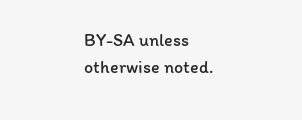BY-SA unless otherwise noted.